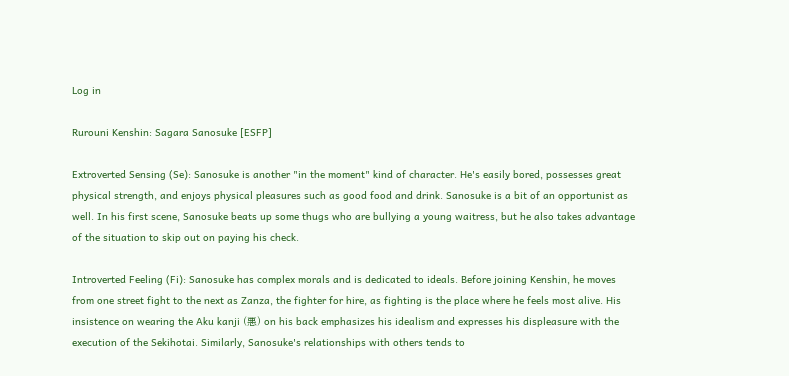Log in

Rurouni Kenshin: Sagara Sanosuke [ESFP]

Extroverted Sensing (Se): Sanosuke is another "in the moment" kind of character. He's easily bored, possesses great physical strength, and enjoys physical pleasures such as good food and drink. Sanosuke is a bit of an opportunist as well. In his first scene, Sanosuke beats up some thugs who are bullying a young waitress, but he also takes advantage of the situation to skip out on paying his check.

Introverted Feeling (Fi): Sanosuke has complex morals and is dedicated to ideals. Before joining Kenshin, he moves from one street fight to the next as Zanza, the fighter for hire, as fighting is the place where he feels most alive. His insistence on wearing the Aku kanji (悪) on his back emphasizes his idealism and expresses his displeasure with the execution of the Sekihotai. Similarly, Sanosuke's relationships with others tends to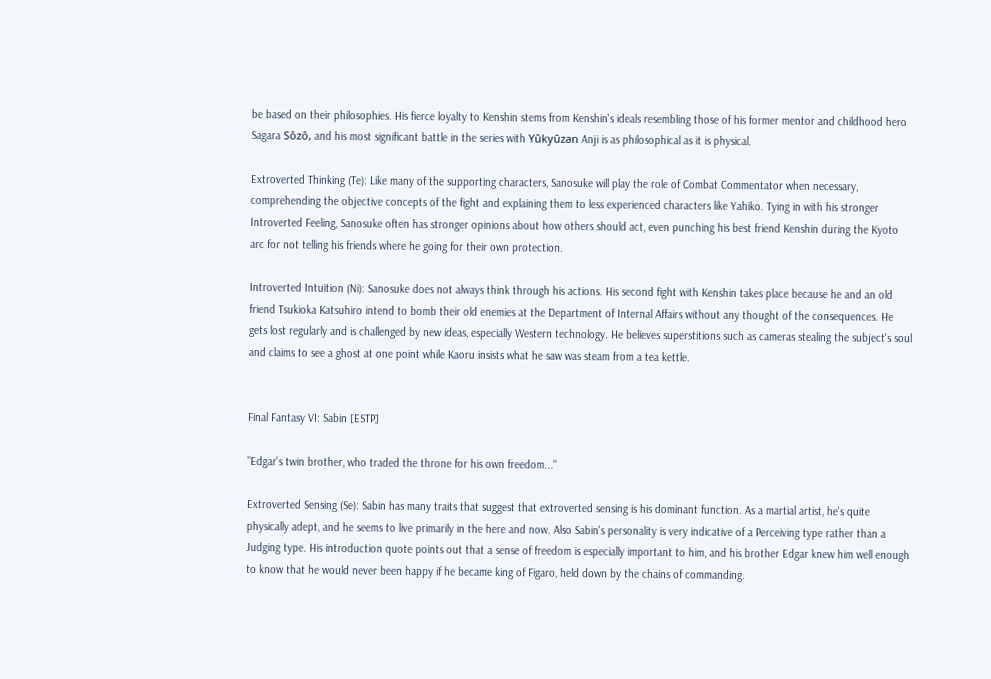be based on their philosophies. His fierce loyalty to Kenshin stems from Kenshin's ideals resembling those of his former mentor and childhood hero Sagara Sōzō, and his most significant battle in the series with Yūkyūzan Anji is as philosophical as it is physical.

Extroverted Thinking (Te): Like many of the supporting characters, Sanosuke will play the role of Combat Commentator when necessary, comprehending the objective concepts of the fight and explaining them to less experienced characters like Yahiko. Tying in with his stronger Introverted Feeling, Sanosuke often has stronger opinions about how others should act, even punching his best friend Kenshin during the Kyoto arc for not telling his friends where he going for their own protection.

Introverted Intuition (Ni): Sanosuke does not always think through his actions. His second fight with Kenshin takes place because he and an old friend Tsukioka Katsuhiro intend to bomb their old enemies at the Department of Internal Affairs without any thought of the consequences. He gets lost regularly and is challenged by new ideas, especially Western technology. He believes superstitions such as cameras stealing the subject's soul and claims to see a ghost at one point while Kaoru insists what he saw was steam from a tea kettle.


Final Fantasy VI: Sabin [ESTP]

"Edgar's twin brother, who traded the throne for his own freedom..."

Extroverted Sensing (Se): Sabin has many traits that suggest that extroverted sensing is his dominant function. As a martial artist, he's quite physically adept, and he seems to live primarily in the here and now. Also Sabin's personality is very indicative of a Perceiving type rather than a Judging type. His introduction quote points out that a sense of freedom is especially important to him, and his brother Edgar knew him well enough to know that he would never been happy if he became king of Figaro, held down by the chains of commanding.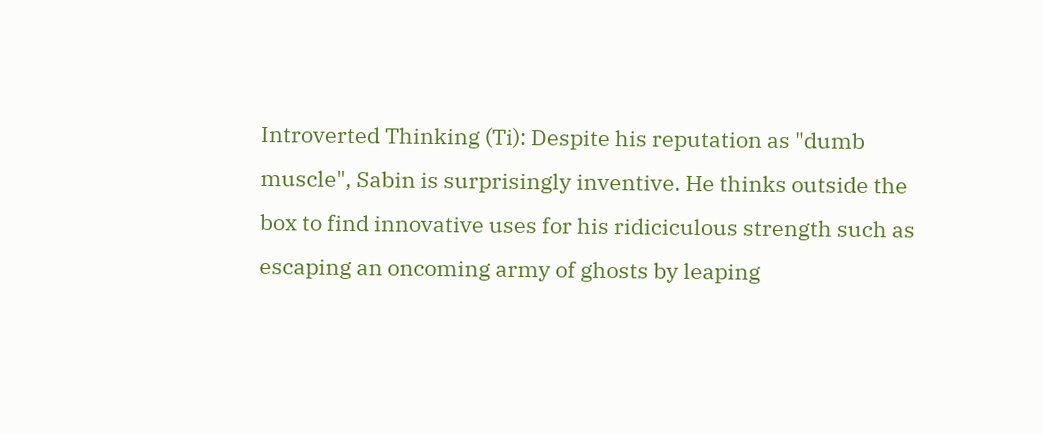Introverted Thinking (Ti): Despite his reputation as "dumb muscle", Sabin is surprisingly inventive. He thinks outside the box to find innovative uses for his ridiciculous strength such as escaping an oncoming army of ghosts by leaping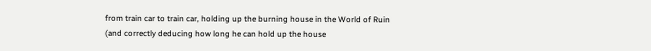from train car to train car, holding up the burning house in the World of Ruin (and correctly deducing how long he can hold up the house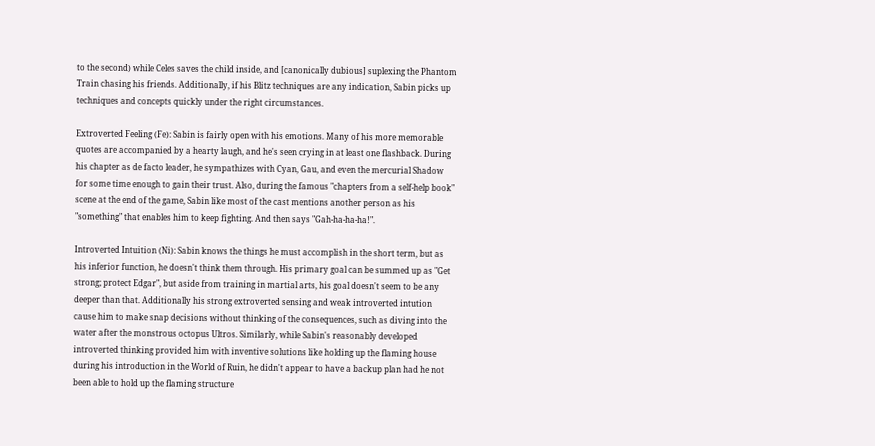to the second) while Celes saves the child inside, and [canonically dubious] suplexing the Phantom Train chasing his friends. Additionally, if his Blitz techniques are any indication, Sabin picks up techniques and concepts quickly under the right circumstances.

Extroverted Feeling (Fe): Sabin is fairly open with his emotions. Many of his more memorable quotes are accompanied by a hearty laugh, and he's seen crying in at least one flashback. During his chapter as de facto leader, he sympathizes with Cyan, Gau, and even the mercurial Shadow for some time enough to gain their trust. Also, during the famous "chapters from a self-help book" scene at the end of the game, Sabin like most of the cast mentions another person as his "something" that enables him to keep fighting. And then says "Gah-ha-ha-ha!".

Introverted Intuition (Ni): Sabin knows the things he must accomplish in the short term, but as his inferior function, he doesn't think them through. His primary goal can be summed up as "Get strong; protect Edgar", but aside from training in martial arts, his goal doesn't seem to be any deeper than that. Additionally his strong extroverted sensing and weak introverted intution cause him to make snap decisions without thinking of the consequences, such as diving into the water after the monstrous octopus Ultros. Similarly, while Sabin's reasonably developed introverted thinking provided him with inventive solutions like holding up the flaming house during his introduction in the World of Ruin, he didn't appear to have a backup plan had he not been able to hold up the flaming structure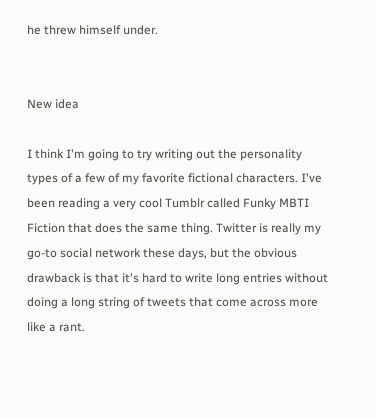he threw himself under.


New idea

I think I'm going to try writing out the personality types of a few of my favorite fictional characters. I've been reading a very cool Tumblr called Funky MBTI Fiction that does the same thing. Twitter is really my go-to social network these days, but the obvious drawback is that it's hard to write long entries without doing a long string of tweets that come across more like a rant.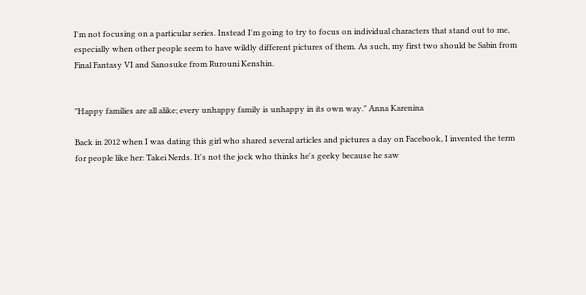I'm not focusing on a particular series. Instead I'm going to try to focus on individual characters that stand out to me, especially when other people seem to have wildly different pictures of them. As such, my first two should be Sabin from Final Fantasy VI and Sanosuke from Rurouni Kenshin.


"Happy families are all alike; every unhappy family is unhappy in its own way." Anna Karenina

Back in 2012 when I was dating this girl who shared several articles and pictures a day on Facebook, I invented the term for people like her: Takei Nerds. It's not the jock who thinks he's geeky because he saw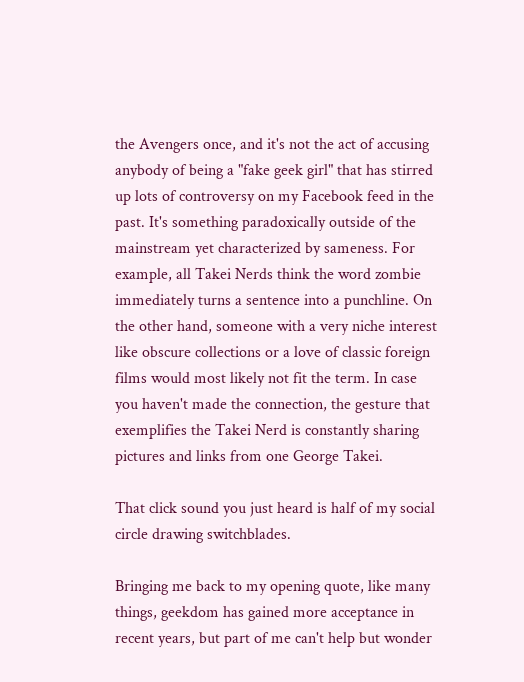the Avengers once, and it's not the act of accusing anybody of being a "fake geek girl" that has stirred up lots of controversy on my Facebook feed in the past. It's something paradoxically outside of the mainstream yet characterized by sameness. For example, all Takei Nerds think the word zombie immediately turns a sentence into a punchline. On the other hand, someone with a very niche interest like obscure collections or a love of classic foreign films would most likely not fit the term. In case you haven't made the connection, the gesture that exemplifies the Takei Nerd is constantly sharing pictures and links from one George Takei.

That click sound you just heard is half of my social circle drawing switchblades.

Bringing me back to my opening quote, like many things, geekdom has gained more acceptance in recent years, but part of me can't help but wonder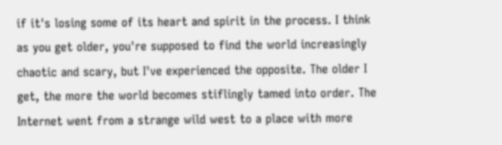if it's losing some of its heart and spirit in the process. I think as you get older, you're supposed to find the world increasingly chaotic and scary, but I've experienced the opposite. The older I get, the more the world becomes stiflingly tamed into order. The Internet went from a strange wild west to a place with more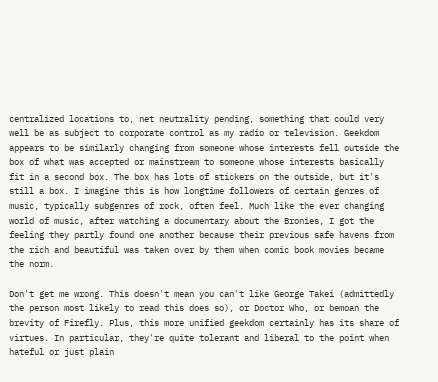centralized locations to, net neutrality pending, something that could very well be as subject to corporate control as my radio or television. Geekdom appears to be similarly changing from someone whose interests fell outside the box of what was accepted or mainstream to someone whose interests basically fit in a second box. The box has lots of stickers on the outside, but it's still a box. I imagine this is how longtime followers of certain genres of music, typically subgenres of rock, often feel. Much like the ever changing world of music, after watching a documentary about the Bronies, I got the feeling they partly found one another because their previous safe havens from the rich and beautiful was taken over by them when comic book movies became the norm.

Don't get me wrong. This doesn't mean you can't like George Takei (admittedly the person most likely to read this does so), or Doctor Who, or bemoan the brevity of Firefly. Plus, this more unified geekdom certainly has its share of virtues. In particular, they're quite tolerant and liberal to the point when hateful or just plain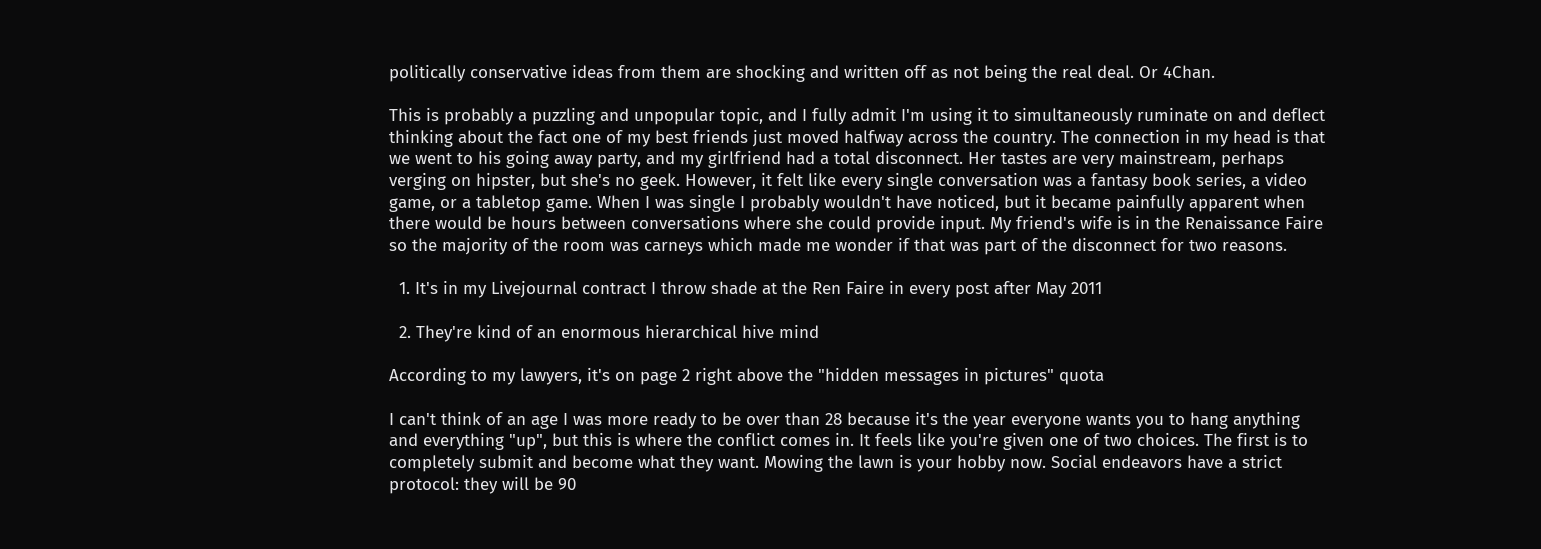politically conservative ideas from them are shocking and written off as not being the real deal. Or 4Chan.

This is probably a puzzling and unpopular topic, and I fully admit I'm using it to simultaneously ruminate on and deflect thinking about the fact one of my best friends just moved halfway across the country. The connection in my head is that we went to his going away party, and my girlfriend had a total disconnect. Her tastes are very mainstream, perhaps verging on hipster, but she's no geek. However, it felt like every single conversation was a fantasy book series, a video game, or a tabletop game. When I was single I probably wouldn't have noticed, but it became painfully apparent when there would be hours between conversations where she could provide input. My friend's wife is in the Renaissance Faire so the majority of the room was carneys which made me wonder if that was part of the disconnect for two reasons.

  1. It's in my Livejournal contract I throw shade at the Ren Faire in every post after May 2011

  2. They're kind of an enormous hierarchical hive mind

According to my lawyers, it's on page 2 right above the "hidden messages in pictures" quota

I can't think of an age I was more ready to be over than 28 because it's the year everyone wants you to hang anything and everything "up", but this is where the conflict comes in. It feels like you're given one of two choices. The first is to completely submit and become what they want. Mowing the lawn is your hobby now. Social endeavors have a strict protocol: they will be 90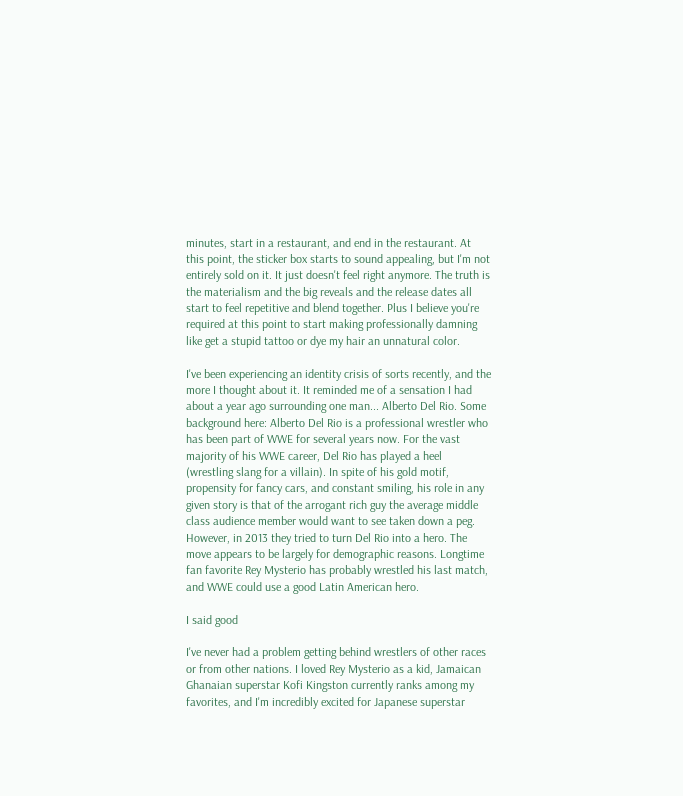minutes, start in a restaurant, and end in the restaurant. At this point, the sticker box starts to sound appealing, but I'm not entirely sold on it. It just doesn't feel right anymore. The truth is the materialism and the big reveals and the release dates all start to feel repetitive and blend together. Plus I believe you're required at this point to start making professionally damning like get a stupid tattoo or dye my hair an unnatural color.

I've been experiencing an identity crisis of sorts recently, and the more I thought about it. It reminded me of a sensation I had about a year ago surrounding one man... Alberto Del Rio. Some background here: Alberto Del Rio is a professional wrestler who has been part of WWE for several years now. For the vast majority of his WWE career, Del Rio has played a heel (wrestling slang for a villain). In spite of his gold motif, propensity for fancy cars, and constant smiling, his role in any given story is that of the arrogant rich guy the average middle class audience member would want to see taken down a peg. However, in 2013 they tried to turn Del Rio into a hero. The move appears to be largely for demographic reasons. Longtime fan favorite Rey Mysterio has probably wrestled his last match, and WWE could use a good Latin American hero.

I said good

I've never had a problem getting behind wrestlers of other races or from other nations. I loved Rey Mysterio as a kid, Jamaican Ghanaian superstar Kofi Kingston currently ranks among my favorites, and I'm incredibly excited for Japanese superstar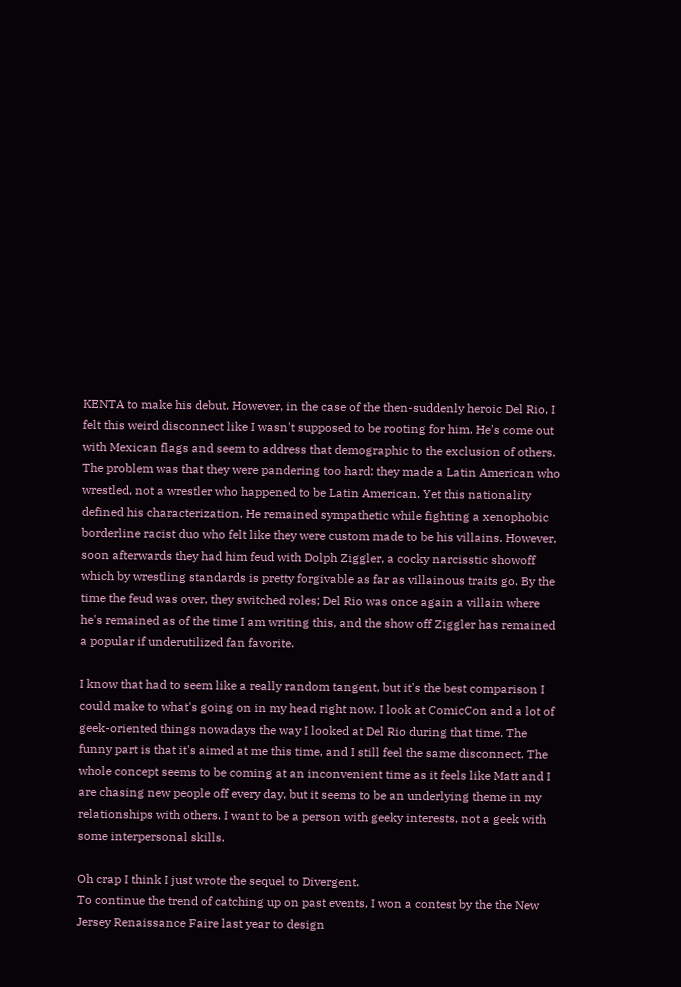KENTA to make his debut. However, in the case of the then-suddenly heroic Del Rio, I felt this weird disconnect like I wasn't supposed to be rooting for him. He's come out with Mexican flags and seem to address that demographic to the exclusion of others. The problem was that they were pandering too hard: they made a Latin American who wrestled, not a wrestler who happened to be Latin American. Yet this nationality defined his characterization. He remained sympathetic while fighting a xenophobic borderline racist duo who felt like they were custom made to be his villains. However, soon afterwards they had him feud with Dolph Ziggler, a cocky narcisstic showoff which by wrestling standards is pretty forgivable as far as villainous traits go. By the time the feud was over, they switched roles; Del Rio was once again a villain where he's remained as of the time I am writing this, and the show off Ziggler has remained a popular if underutilized fan favorite.

I know that had to seem like a really random tangent, but it's the best comparison I could make to what's going on in my head right now. I look at ComicCon and a lot of geek-oriented things nowadays the way I looked at Del Rio during that time. The funny part is that it's aimed at me this time, and I still feel the same disconnect. The whole concept seems to be coming at an inconvenient time as it feels like Matt and I are chasing new people off every day, but it seems to be an underlying theme in my relationships with others. I want to be a person with geeky interests, not a geek with some interpersonal skills.

Oh crap I think I just wrote the sequel to Divergent.
To continue the trend of catching up on past events, I won a contest by the the New Jersey Renaissance Faire last year to design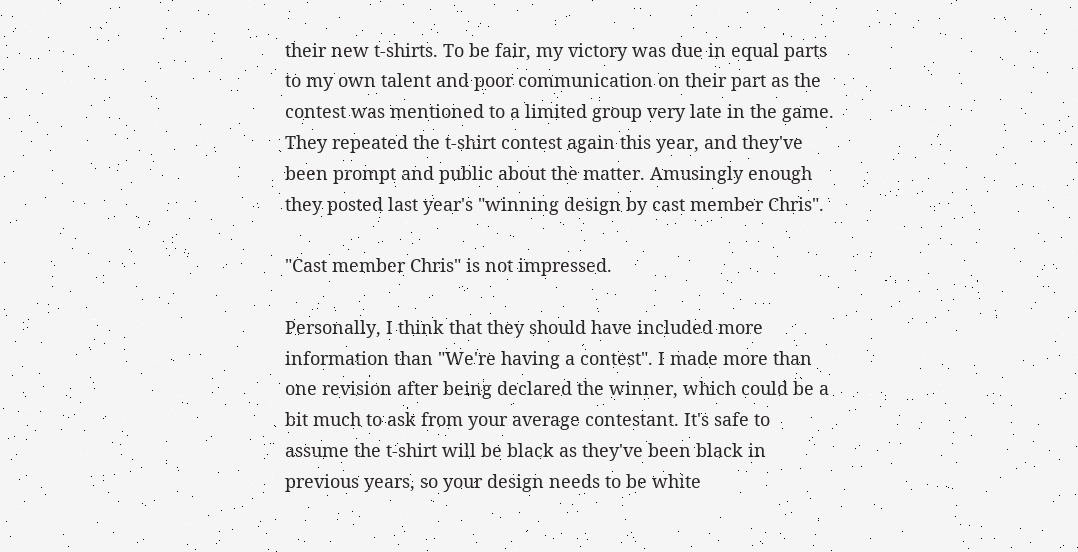their new t-shirts. To be fair, my victory was due in equal parts to my own talent and poor communication on their part as the contest was mentioned to a limited group very late in the game. They repeated the t-shirt contest again this year, and they've been prompt and public about the matter. Amusingly enough they posted last year's "winning design by cast member Chris".

"Cast member Chris" is not impressed.

Personally, I think that they should have included more information than "We're having a contest". I made more than one revision after being declared the winner, which could be a bit much to ask from your average contestant. It's safe to assume the t-shirt will be black as they've been black in previous years, so your design needs to be white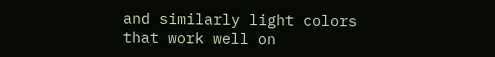and similarly light colors that work well on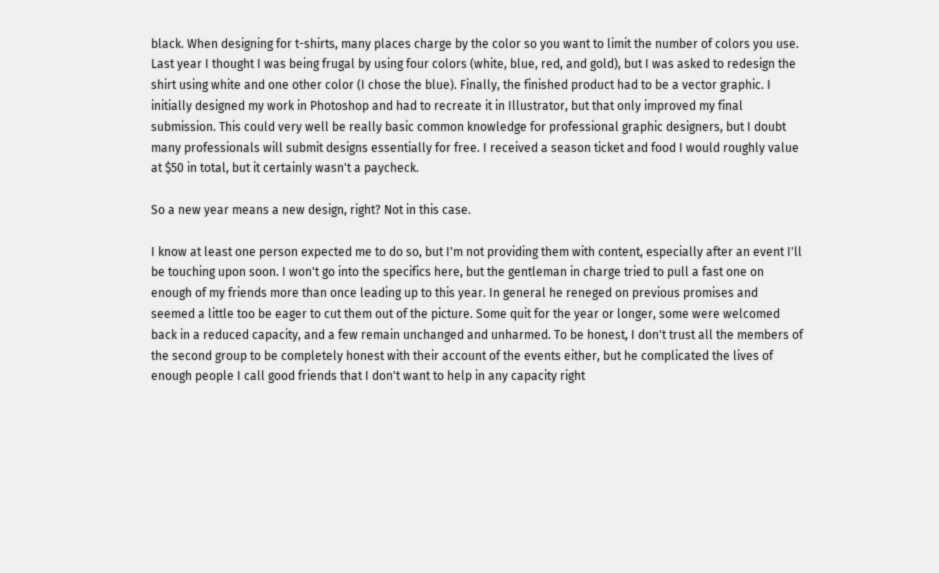black. When designing for t-shirts, many places charge by the color so you want to limit the number of colors you use. Last year I thought I was being frugal by using four colors (white, blue, red, and gold), but I was asked to redesign the shirt using white and one other color (I chose the blue). Finally, the finished product had to be a vector graphic. I initially designed my work in Photoshop and had to recreate it in Illustrator, but that only improved my final submission. This could very well be really basic common knowledge for professional graphic designers, but I doubt many professionals will submit designs essentially for free. I received a season ticket and food I would roughly value at $50 in total, but it certainly wasn't a paycheck.

So a new year means a new design, right? Not in this case.

I know at least one person expected me to do so, but I'm not providing them with content, especially after an event I'll be touching upon soon. I won't go into the specifics here, but the gentleman in charge tried to pull a fast one on enough of my friends more than once leading up to this year. In general he reneged on previous promises and seemed a little too be eager to cut them out of the picture. Some quit for the year or longer, some were welcomed back in a reduced capacity, and a few remain unchanged and unharmed. To be honest, I don't trust all the members of the second group to be completely honest with their account of the events either, but he complicated the lives of enough people I call good friends that I don't want to help in any capacity right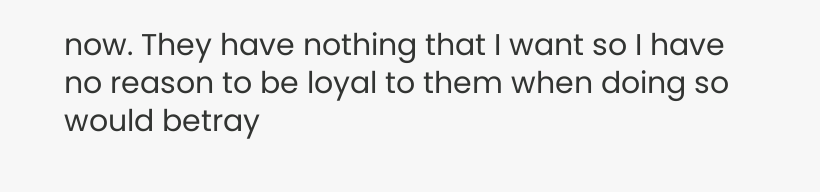now. They have nothing that I want so I have no reason to be loyal to them when doing so would betray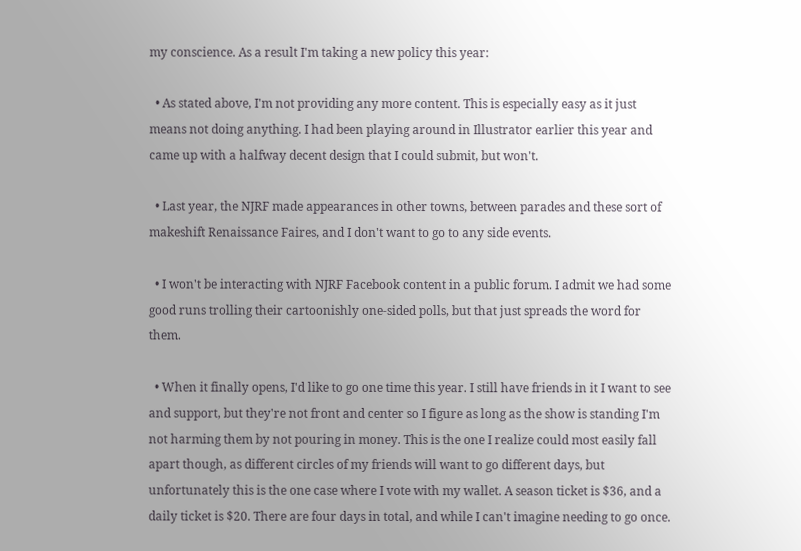my conscience. As a result I'm taking a new policy this year:

  • As stated above, I'm not providing any more content. This is especially easy as it just means not doing anything. I had been playing around in Illustrator earlier this year and came up with a halfway decent design that I could submit, but won't.

  • Last year, the NJRF made appearances in other towns, between parades and these sort of makeshift Renaissance Faires, and I don't want to go to any side events.

  • I won't be interacting with NJRF Facebook content in a public forum. I admit we had some good runs trolling their cartoonishly one-sided polls, but that just spreads the word for them.

  • When it finally opens, I'd like to go one time this year. I still have friends in it I want to see and support, but they're not front and center so I figure as long as the show is standing I'm not harming them by not pouring in money. This is the one I realize could most easily fall apart though, as different circles of my friends will want to go different days, but unfortunately this is the one case where I vote with my wallet. A season ticket is $36, and a daily ticket is $20. There are four days in total, and while I can't imagine needing to go once.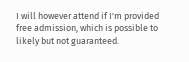I will however attend if I'm provided free admission, which is possible to likely but not guaranteed.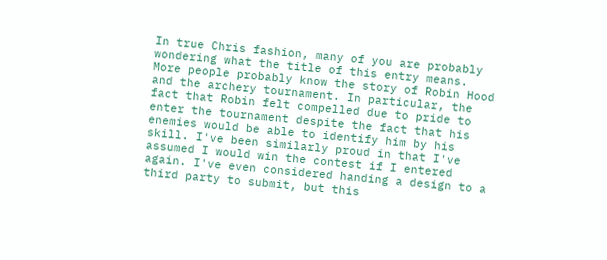In true Chris fashion, many of you are probably wondering what the title of this entry means. More people probably know the story of Robin Hood and the archery tournament. In particular, the fact that Robin felt compelled due to pride to enter the tournament despite the fact that his enemies would be able to identify him by his skill. I've been similarly proud in that I've assumed I would win the contest if I entered again. I've even considered handing a design to a third party to submit, but this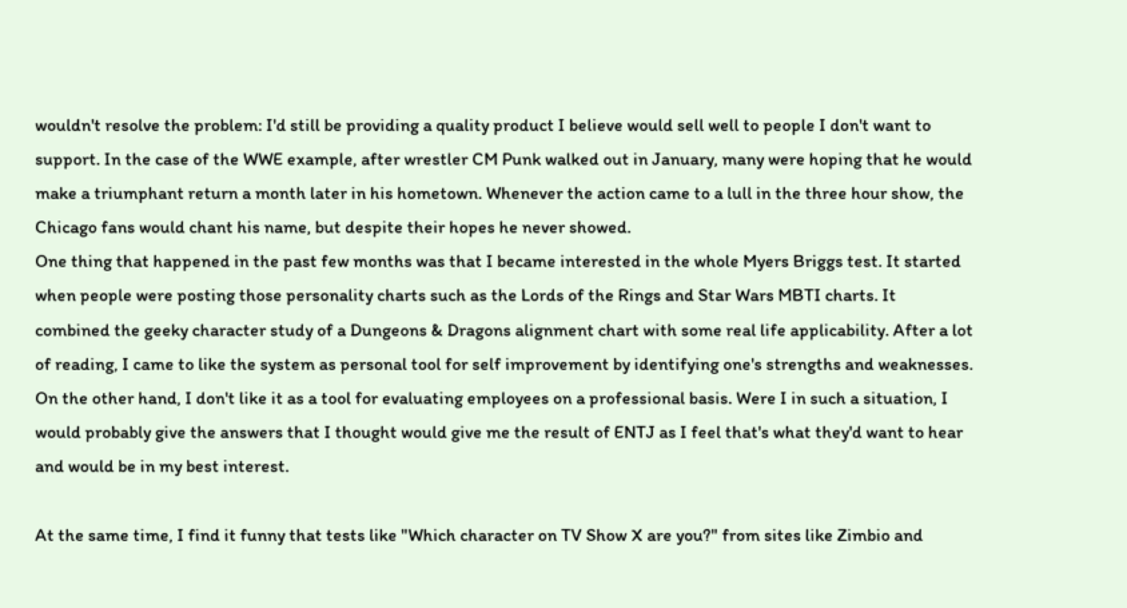wouldn't resolve the problem: I'd still be providing a quality product I believe would sell well to people I don't want to support. In the case of the WWE example, after wrestler CM Punk walked out in January, many were hoping that he would make a triumphant return a month later in his hometown. Whenever the action came to a lull in the three hour show, the Chicago fans would chant his name, but despite their hopes he never showed.
One thing that happened in the past few months was that I became interested in the whole Myers Briggs test. It started when people were posting those personality charts such as the Lords of the Rings and Star Wars MBTI charts. It combined the geeky character study of a Dungeons & Dragons alignment chart with some real life applicability. After a lot of reading, I came to like the system as personal tool for self improvement by identifying one's strengths and weaknesses. On the other hand, I don't like it as a tool for evaluating employees on a professional basis. Were I in such a situation, I would probably give the answers that I thought would give me the result of ENTJ as I feel that's what they'd want to hear and would be in my best interest.

At the same time, I find it funny that tests like "Which character on TV Show X are you?" from sites like Zimbio and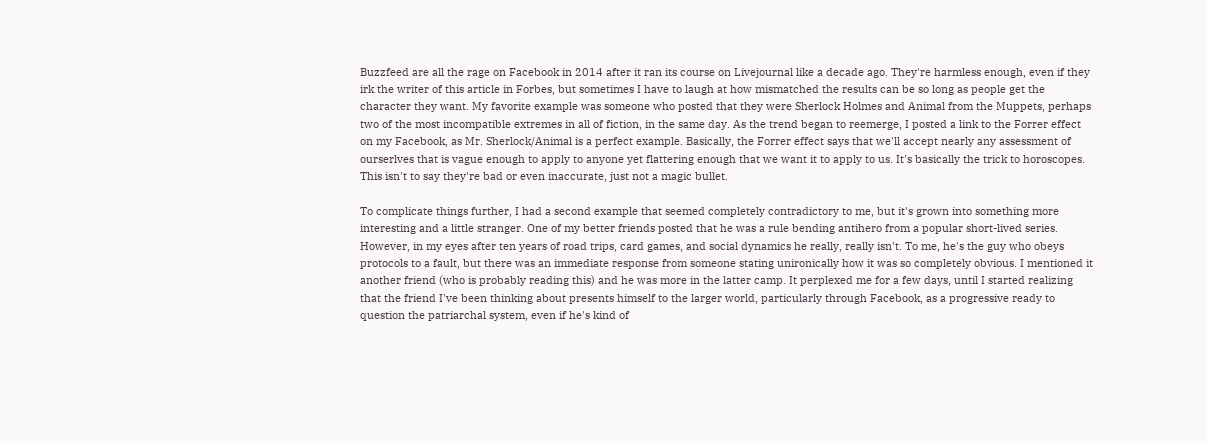Buzzfeed are all the rage on Facebook in 2014 after it ran its course on Livejournal like a decade ago. They're harmless enough, even if they irk the writer of this article in Forbes, but sometimes I have to laugh at how mismatched the results can be so long as people get the character they want. My favorite example was someone who posted that they were Sherlock Holmes and Animal from the Muppets, perhaps two of the most incompatible extremes in all of fiction, in the same day. As the trend began to reemerge, I posted a link to the Forrer effect on my Facebook, as Mr. Sherlock/Animal is a perfect example. Basically, the Forrer effect says that we'll accept nearly any assessment of ourserlves that is vague enough to apply to anyone yet flattering enough that we want it to apply to us. It's basically the trick to horoscopes. This isn't to say they're bad or even inaccurate, just not a magic bullet.

To complicate things further, I had a second example that seemed completely contradictory to me, but it's grown into something more interesting and a little stranger. One of my better friends posted that he was a rule bending antihero from a popular short-lived series. However, in my eyes after ten years of road trips, card games, and social dynamics he really, really isn't. To me, he's the guy who obeys protocols to a fault, but there was an immediate response from someone stating unironically how it was so completely obvious. I mentioned it another friend (who is probably reading this) and he was more in the latter camp. It perplexed me for a few days, until I started realizing that the friend I've been thinking about presents himself to the larger world, particularly through Facebook, as a progressive ready to question the patriarchal system, even if he's kind of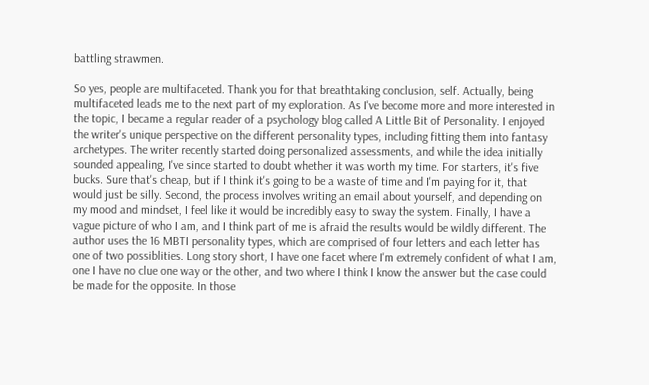battling strawmen.

So yes, people are multifaceted. Thank you for that breathtaking conclusion, self. Actually, being multifaceted leads me to the next part of my exploration. As I've become more and more interested in the topic, I became a regular reader of a psychology blog called A Little Bit of Personality. I enjoyed the writer's unique perspective on the different personality types, including fitting them into fantasy archetypes. The writer recently started doing personalized assessments, and while the idea initially sounded appealing, I've since started to doubt whether it was worth my time. For starters, it's five bucks. Sure that's cheap, but if I think it's going to be a waste of time and I'm paying for it, that would just be silly. Second, the process involves writing an email about yourself, and depending on my mood and mindset, I feel like it would be incredibly easy to sway the system. Finally, I have a vague picture of who I am, and I think part of me is afraid the results would be wildly different. The author uses the 16 MBTI personality types, which are comprised of four letters and each letter has one of two possiblities. Long story short, I have one facet where I'm extremely confident of what I am, one I have no clue one way or the other, and two where I think I know the answer but the case could be made for the opposite. In those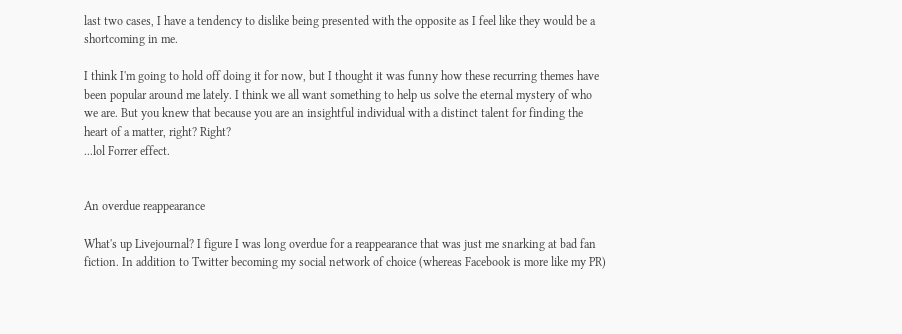last two cases, I have a tendency to dislike being presented with the opposite as I feel like they would be a shortcoming in me.

I think I'm going to hold off doing it for now, but I thought it was funny how these recurring themes have been popular around me lately. I think we all want something to help us solve the eternal mystery of who we are. But you knew that because you are an insightful individual with a distinct talent for finding the heart of a matter, right? Right?
...lol Forrer effect.


An overdue reappearance

What's up Livejournal? I figure I was long overdue for a reappearance that was just me snarking at bad fan fiction. In addition to Twitter becoming my social network of choice (whereas Facebook is more like my PR)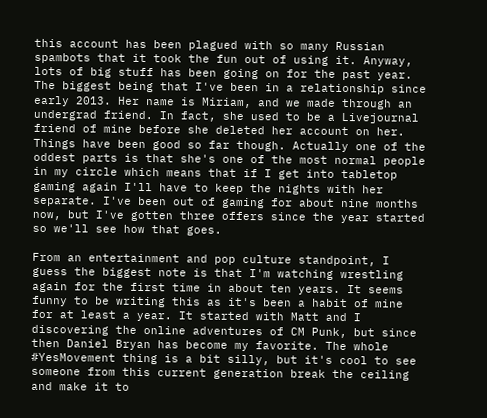this account has been plagued with so many Russian spambots that it took the fun out of using it. Anyway, lots of big stuff has been going on for the past year. The biggest being that I've been in a relationship since early 2013. Her name is Miriam, and we made through an undergrad friend. In fact, she used to be a Livejournal friend of mine before she deleted her account on her. Things have been good so far though. Actually one of the oddest parts is that she's one of the most normal people in my circle which means that if I get into tabletop gaming again I'll have to keep the nights with her separate. I've been out of gaming for about nine months now, but I've gotten three offers since the year started so we'll see how that goes.

From an entertainment and pop culture standpoint, I guess the biggest note is that I'm watching wrestling again for the first time in about ten years. It seems funny to be writing this as it's been a habit of mine for at least a year. It started with Matt and I discovering the online adventures of CM Punk, but since then Daniel Bryan has become my favorite. The whole #YesMovement thing is a bit silly, but it's cool to see someone from this current generation break the ceiling and make it to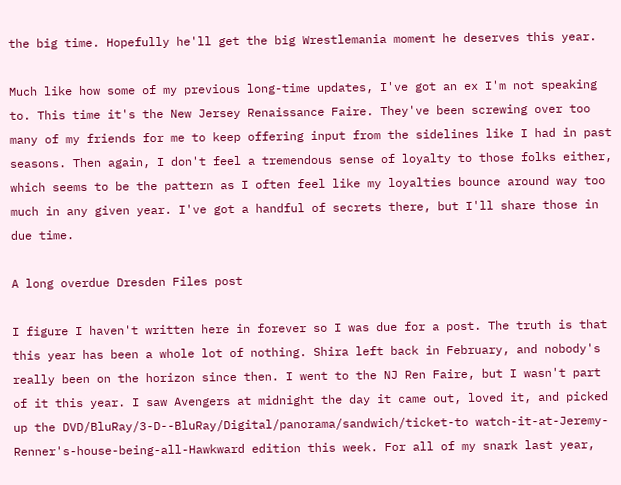the big time. Hopefully he'll get the big Wrestlemania moment he deserves this year.

Much like how some of my previous long-time updates, I've got an ex I'm not speaking to. This time it's the New Jersey Renaissance Faire. They've been screwing over too many of my friends for me to keep offering input from the sidelines like I had in past seasons. Then again, I don't feel a tremendous sense of loyalty to those folks either, which seems to be the pattern as I often feel like my loyalties bounce around way too much in any given year. I've got a handful of secrets there, but I'll share those in due time.

A long overdue Dresden Files post

I figure I haven't written here in forever so I was due for a post. The truth is that this year has been a whole lot of nothing. Shira left back in February, and nobody's really been on the horizon since then. I went to the NJ Ren Faire, but I wasn't part of it this year. I saw Avengers at midnight the day it came out, loved it, and picked up the DVD/BluRay/3-D--BluRay/Digital/panorama/sandwich/ticket-to watch-it-at-Jeremy-Renner's-house-being-all-Hawkward edition this week. For all of my snark last year,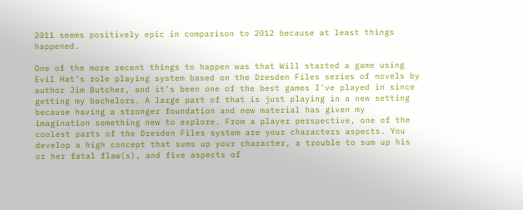2011 seems positively epic in comparison to 2012 because at least things happened.

One of the more recent things to happen was that Will started a game using Evil Hat's role playing system based on the Dresden Files series of novels by author Jim Butcher, and it's been one of the best games I've played in since getting my bachelors. A large part of that is just playing in a new setting because having a stronger foundation and new material has given my imagination something new to explore. From a player perspective, one of the coolest parts of the Dresden Files system are your characters aspects. You develop a high concept that sums up your character, a trouble to sum up his or her fatal flaw(s), and five aspects of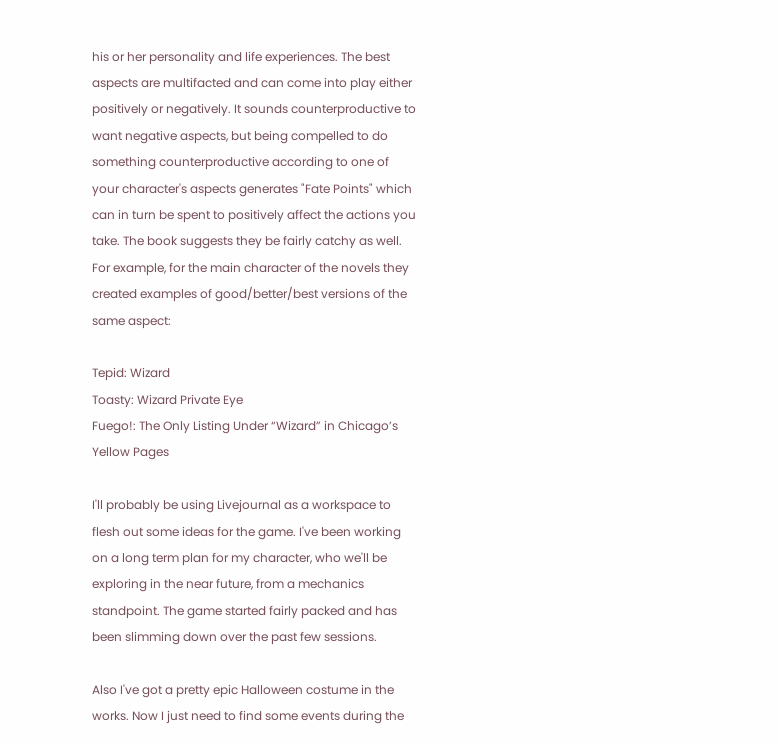his or her personality and life experiences. The best aspects are multifacted and can come into play either positively or negatively. It sounds counterproductive to want negative aspects, but being compelled to do something counterproductive according to one of your character's aspects generates "Fate Points" which can in turn be spent to positively affect the actions you take. The book suggests they be fairly catchy as well. For example, for the main character of the novels they created examples of good/better/best versions of the same aspect:

Tepid: Wizard
Toasty: Wizard Private Eye
Fuego!: The Only Listing Under “Wizard” in Chicago’s Yellow Pages

I'll probably be using Livejournal as a workspace to flesh out some ideas for the game. I've been working on a long term plan for my character, who we'll be exploring in the near future, from a mechanics standpoint. The game started fairly packed and has been slimming down over the past few sessions.

Also I've got a pretty epic Halloween costume in the works. Now I just need to find some events during the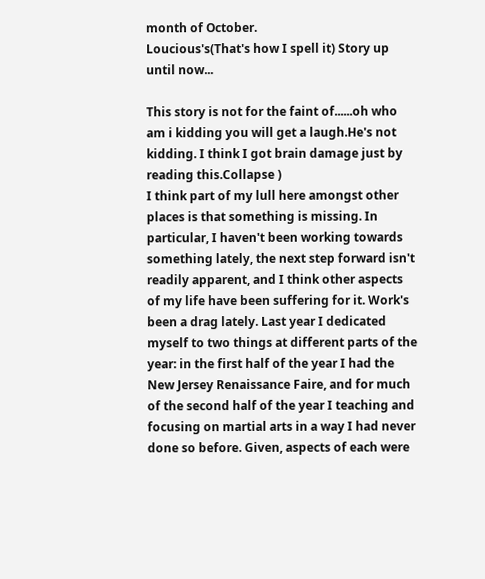month of October.
Loucious's(That's how I spell it) Story up until now...

This story is not for the faint of......oh who am i kidding you will get a laugh.He's not kidding. I think I got brain damage just by reading this.Collapse )
I think part of my lull here amongst other places is that something is missing. In particular, I haven't been working towards something lately, the next step forward isn't readily apparent, and I think other aspects of my life have been suffering for it. Work's been a drag lately. Last year I dedicated myself to two things at different parts of the year: in the first half of the year I had the New Jersey Renaissance Faire, and for much of the second half of the year I teaching and focusing on martial arts in a way I had never done so before. Given, aspects of each were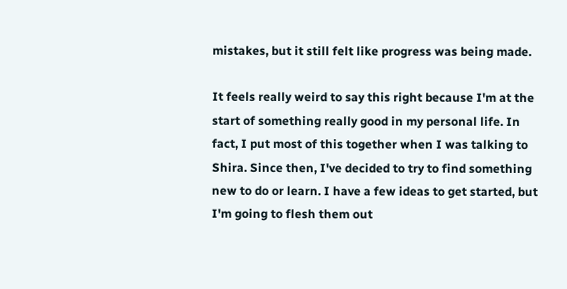mistakes, but it still felt like progress was being made.

It feels really weird to say this right because I'm at the start of something really good in my personal life. In fact, I put most of this together when I was talking to Shira. Since then, I've decided to try to find something new to do or learn. I have a few ideas to get started, but I'm going to flesh them out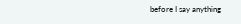before I say anything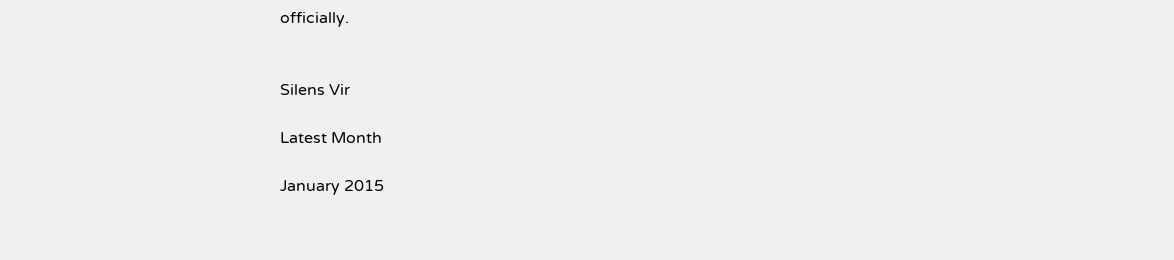officially.


Silens Vir

Latest Month

January 2015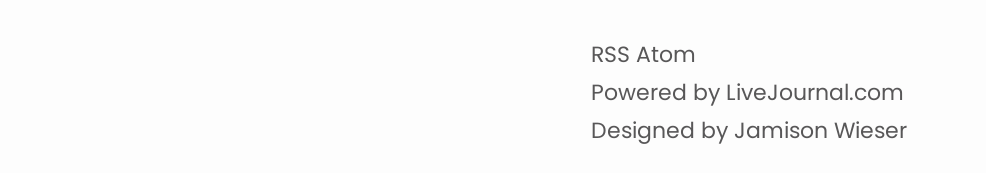RSS Atom
Powered by LiveJournal.com
Designed by Jamison Wieser